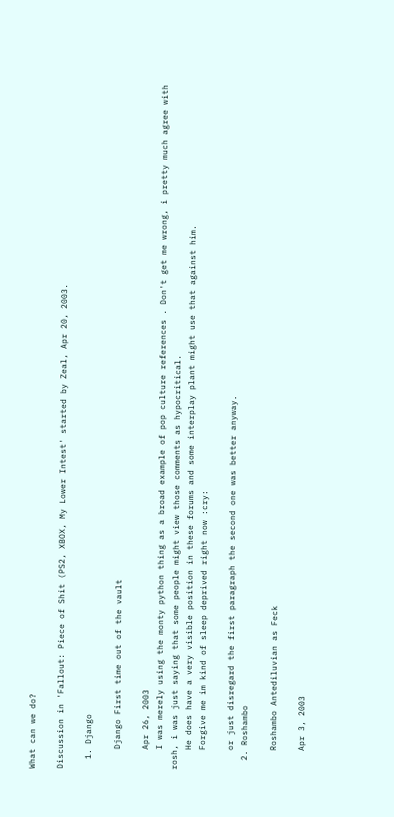What can we do?

Discussion in 'Fallout: Piece of Shit (PS2, XBOX, My Lower Intest' started by Zeal, Apr 20, 2003.

  1. Django

    Django First time out of the vault

    Apr 26, 2003
    I was merely using the monty python thing as a broad example of pop culture references . Don't get me wrong, i pretty much agree with rosh, i was just saying that some people might view those comments as hypocritical.
    He does have a very visible position in these forums and some interplay plant might use that against him.
    Forgive me im kind of sleep deprived right now :cry:

    or just disregard the first paragraph the second one was better anyway.
  2. Roshambo

    Roshambo Antediluvian as Feck

    Apr 3, 2003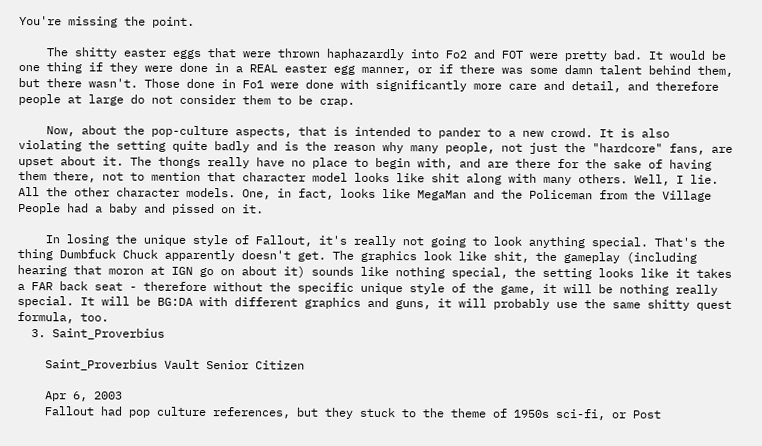You're missing the point.

    The shitty easter eggs that were thrown haphazardly into Fo2 and FOT were pretty bad. It would be one thing if they were done in a REAL easter egg manner, or if there was some damn talent behind them, but there wasn't. Those done in Fo1 were done with significantly more care and detail, and therefore people at large do not consider them to be crap.

    Now, about the pop-culture aspects, that is intended to pander to a new crowd. It is also violating the setting quite badly and is the reason why many people, not just the "hardcore" fans, are upset about it. The thongs really have no place to begin with, and are there for the sake of having them there, not to mention that character model looks like shit along with many others. Well, I lie. All the other character models. One, in fact, looks like MegaMan and the Policeman from the Village People had a baby and pissed on it.

    In losing the unique style of Fallout, it's really not going to look anything special. That's the thing Dumbfuck Chuck apparently doesn't get. The graphics look like shit, the gameplay (including hearing that moron at IGN go on about it) sounds like nothing special, the setting looks like it takes a FAR back seat - therefore without the specific unique style of the game, it will be nothing really special. It will be BG:DA with different graphics and guns, it will probably use the same shitty quest formula, too.
  3. Saint_Proverbius

    Saint_Proverbius Vault Senior Citizen

    Apr 6, 2003
    Fallout had pop culture references, but they stuck to the theme of 1950s sci-fi, or Post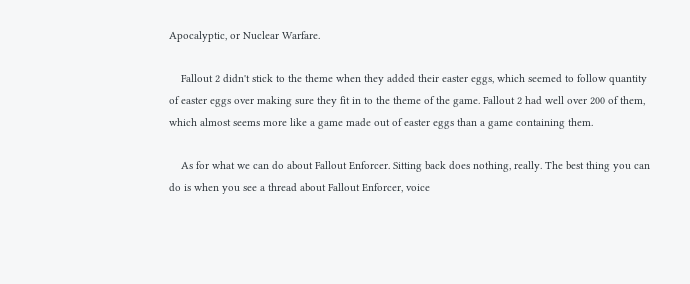Apocalyptic, or Nuclear Warfare.

    Fallout 2 didn't stick to the theme when they added their easter eggs, which seemed to follow quantity of easter eggs over making sure they fit in to the theme of the game. Fallout 2 had well over 200 of them, which almost seems more like a game made out of easter eggs than a game containing them.

    As for what we can do about Fallout Enforcer. Sitting back does nothing, really. The best thing you can do is when you see a thread about Fallout Enforcer, voice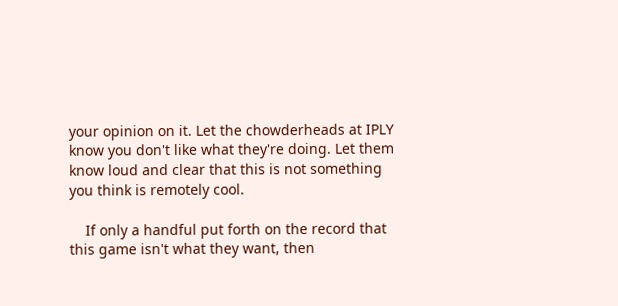your opinion on it. Let the chowderheads at IPLY know you don't like what they're doing. Let them know loud and clear that this is not something you think is remotely cool.

    If only a handful put forth on the record that this game isn't what they want, then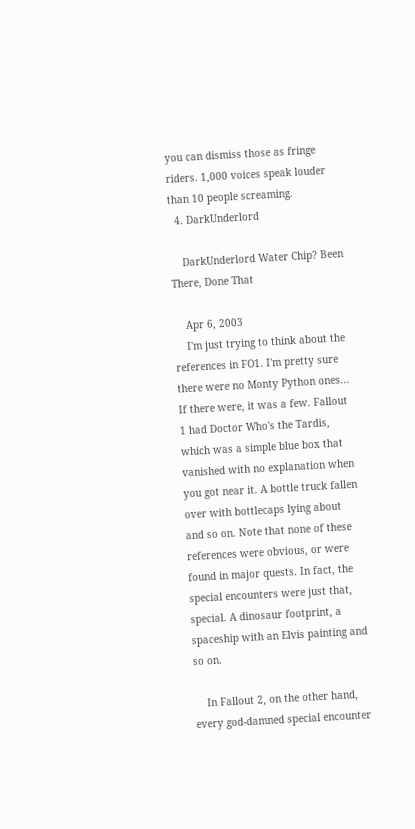you can dismiss those as fringe riders. 1,000 voices speak louder than 10 people screaming.
  4. DarkUnderlord

    DarkUnderlord Water Chip? Been There, Done That

    Apr 6, 2003
    I'm just trying to think about the references in FO1. I'm pretty sure there were no Monty Python ones... If there were, it was a few. Fallout 1 had Doctor Who's the Tardis, which was a simple blue box that vanished with no explanation when you got near it. A bottle truck fallen over with bottlecaps lying about and so on. Note that none of these references were obvious, or were found in major quests. In fact, the special encounters were just that, special. A dinosaur footprint, a spaceship with an Elvis painting and so on.

    In Fallout 2, on the other hand, every god-damned special encounter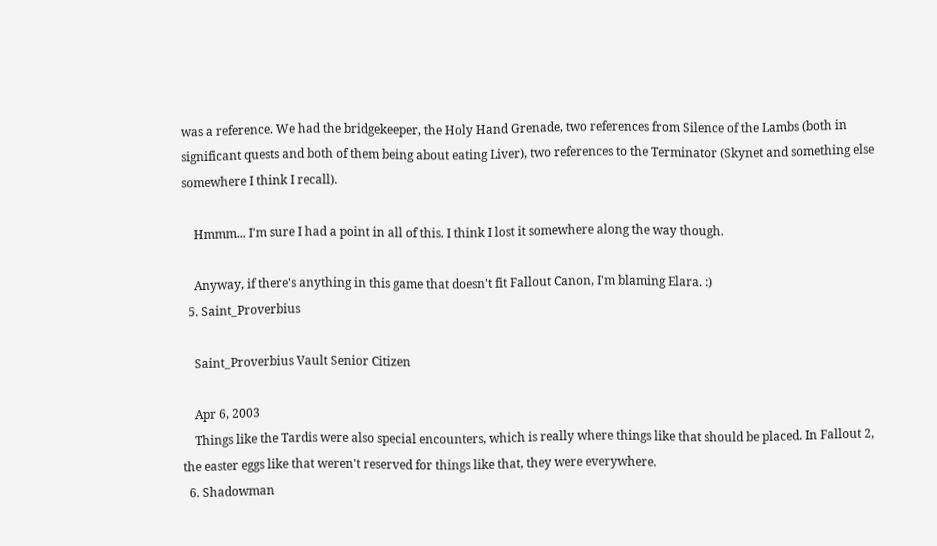was a reference. We had the bridgekeeper, the Holy Hand Grenade, two references from Silence of the Lambs (both in significant quests and both of them being about eating Liver), two references to the Terminator (Skynet and something else somewhere I think I recall).

    Hmmm... I'm sure I had a point in all of this. I think I lost it somewhere along the way though.

    Anyway, if there's anything in this game that doesn't fit Fallout Canon, I'm blaming Elara. :)
  5. Saint_Proverbius

    Saint_Proverbius Vault Senior Citizen

    Apr 6, 2003
    Things like the Tardis were also special encounters, which is really where things like that should be placed. In Fallout 2, the easter eggs like that weren't reserved for things like that, they were everywhere.
  6. Shadowman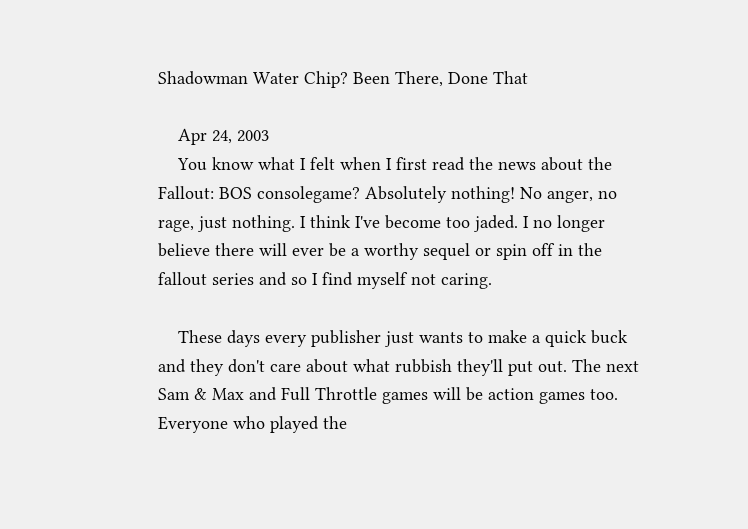Shadowman Water Chip? Been There, Done That

    Apr 24, 2003
    You know what I felt when I first read the news about the Fallout: BOS consolegame? Absolutely nothing! No anger, no rage, just nothing. I think I've become too jaded. I no longer believe there will ever be a worthy sequel or spin off in the fallout series and so I find myself not caring.

    These days every publisher just wants to make a quick buck and they don't care about what rubbish they'll put out. The next Sam & Max and Full Throttle games will be action games too. Everyone who played the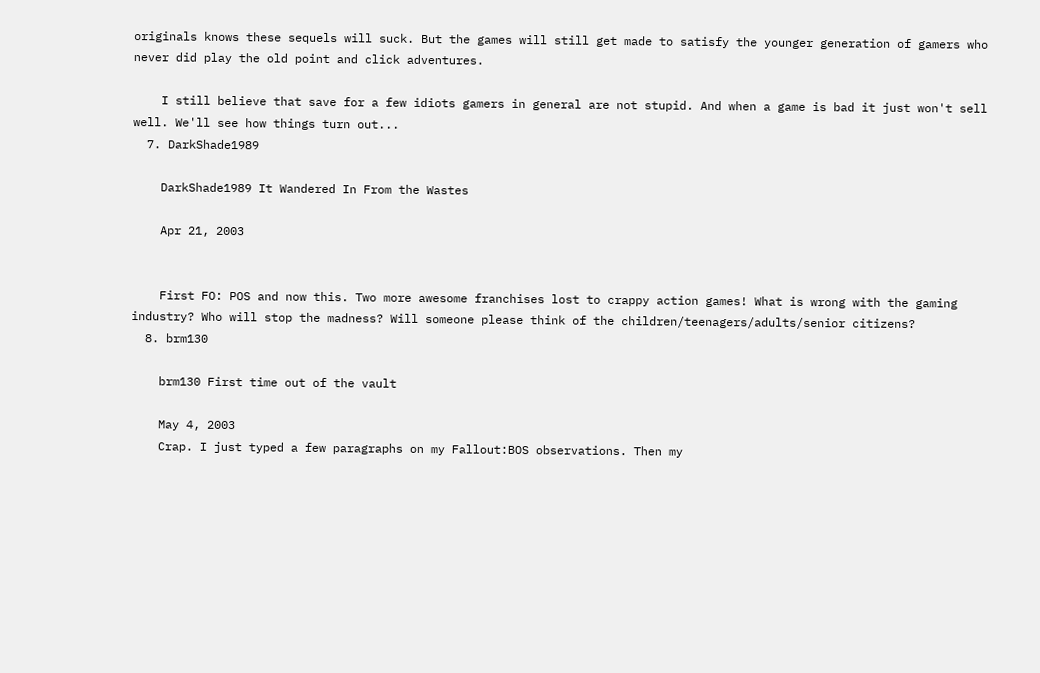originals knows these sequels will suck. But the games will still get made to satisfy the younger generation of gamers who never did play the old point and click adventures.

    I still believe that save for a few idiots gamers in general are not stupid. And when a game is bad it just won't sell well. We'll see how things turn out...
  7. DarkShade1989

    DarkShade1989 It Wandered In From the Wastes

    Apr 21, 2003


    First FO: POS and now this. Two more awesome franchises lost to crappy action games! What is wrong with the gaming industry? Who will stop the madness? Will someone please think of the children/teenagers/adults/senior citizens?
  8. brm130

    brm130 First time out of the vault

    May 4, 2003
    Crap. I just typed a few paragraphs on my Fallout:BOS observations. Then my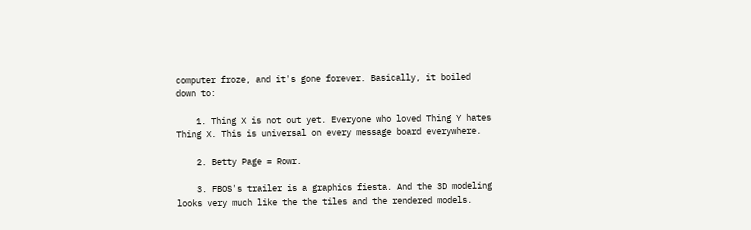computer froze, and it's gone forever. Basically, it boiled down to:

    1. Thing X is not out yet. Everyone who loved Thing Y hates Thing X. This is universal on every message board everywhere.

    2. Betty Page = Rowr.

    3. FBOS's trailer is a graphics fiesta. And the 3D modeling looks very much like the the tiles and the rendered models.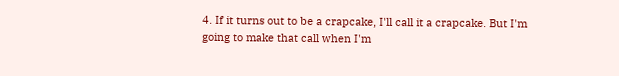4. If it turns out to be a crapcake, I'll call it a crapcake. But I'm going to make that call when I'm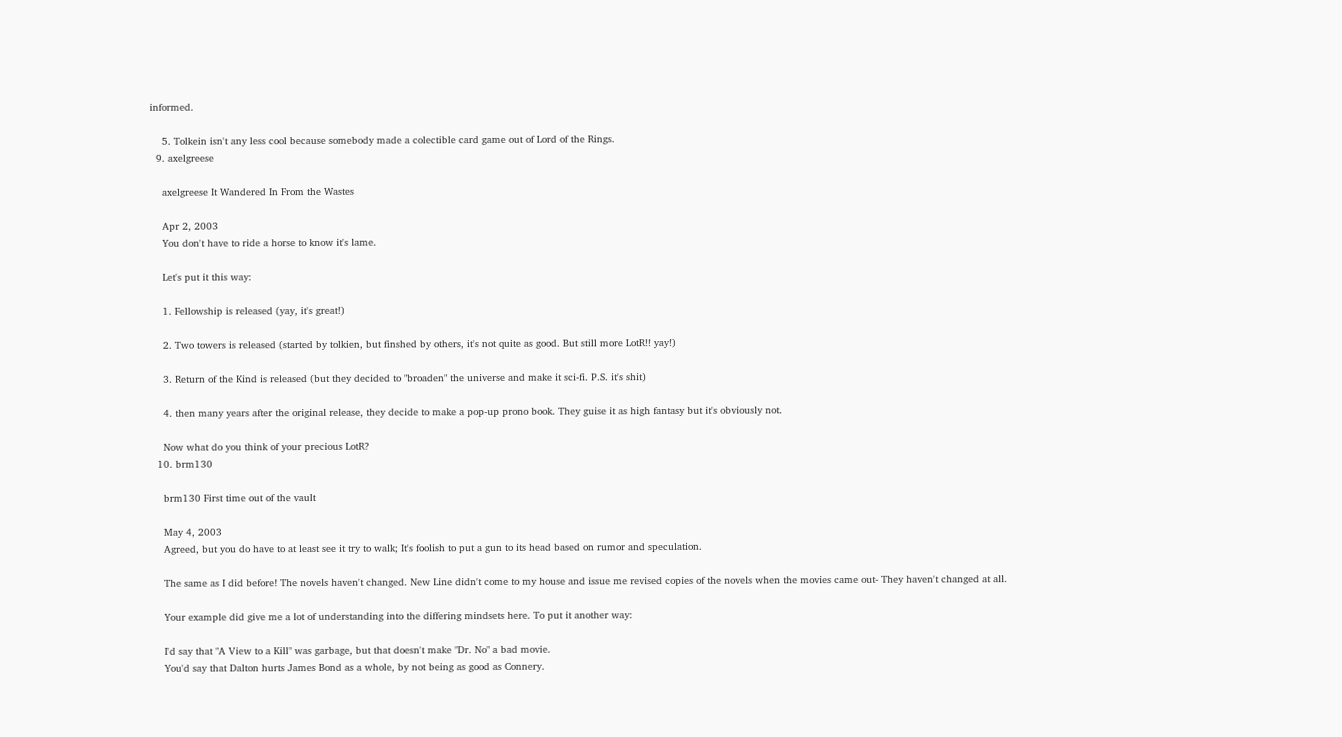informed.

    5. Tolkein isn't any less cool because somebody made a colectible card game out of Lord of the Rings.
  9. axelgreese

    axelgreese It Wandered In From the Wastes

    Apr 2, 2003
    You don't have to ride a horse to know it's lame.

    Let's put it this way:

    1. Fellowship is released (yay, it's great!)

    2. Two towers is released (started by tolkien, but finshed by others, it's not quite as good. But still more LotR!! yay!)

    3. Return of the Kind is released (but they decided to "broaden" the universe and make it sci-fi. P.S. it's shit)

    4. then many years after the original release, they decide to make a pop-up prono book. They guise it as high fantasy but it's obviously not.

    Now what do you think of your precious LotR?
  10. brm130

    brm130 First time out of the vault

    May 4, 2003
    Agreed, but you do have to at least see it try to walk; It's foolish to put a gun to its head based on rumor and speculation.

    The same as I did before! The novels haven't changed. New Line didn't come to my house and issue me revised copies of the novels when the movies came out- They haven't changed at all.

    Your example did give me a lot of understanding into the differing mindsets here. To put it another way:

    I'd say that "A View to a Kill" was garbage, but that doesn't make "Dr. No" a bad movie.
    You'd say that Dalton hurts James Bond as a whole, by not being as good as Connery.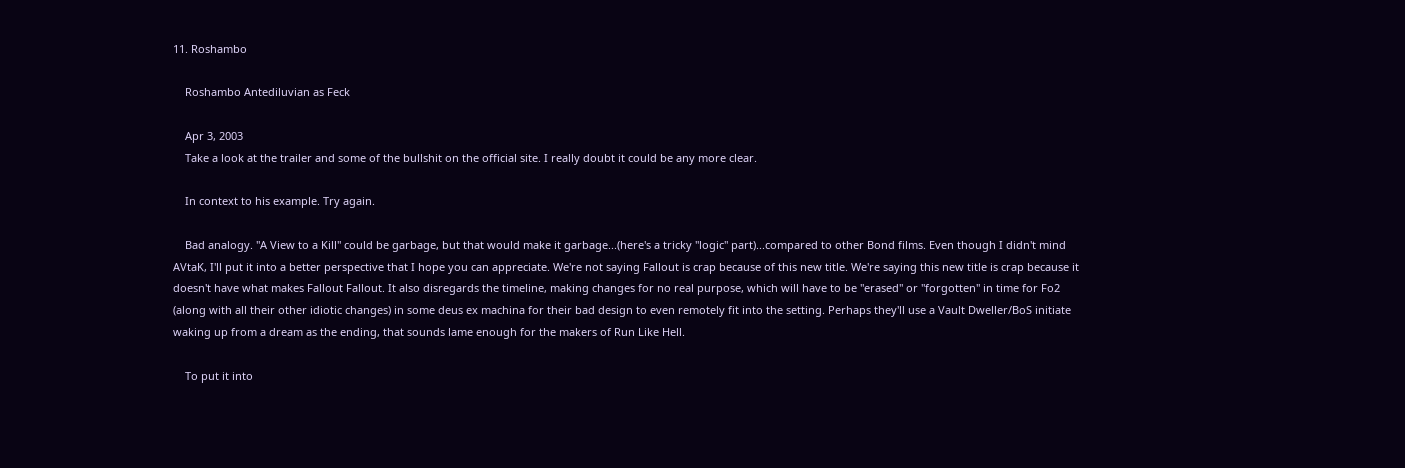11. Roshambo

    Roshambo Antediluvian as Feck

    Apr 3, 2003
    Take a look at the trailer and some of the bullshit on the official site. I really doubt it could be any more clear.

    In context to his example. Try again.

    Bad analogy. "A View to a Kill" could be garbage, but that would make it garbage...(here's a tricky "logic" part)...compared to other Bond films. Even though I didn't mind AVtaK, I'll put it into a better perspective that I hope you can appreciate. We're not saying Fallout is crap because of this new title. We're saying this new title is crap because it doesn't have what makes Fallout Fallout. It also disregards the timeline, making changes for no real purpose, which will have to be "erased" or "forgotten" in time for Fo2 (along with all their other idiotic changes) in some deus ex machina for their bad design to even remotely fit into the setting. Perhaps they'll use a Vault Dweller/BoS initiate waking up from a dream as the ending, that sounds lame enough for the makers of Run Like Hell.

    To put it into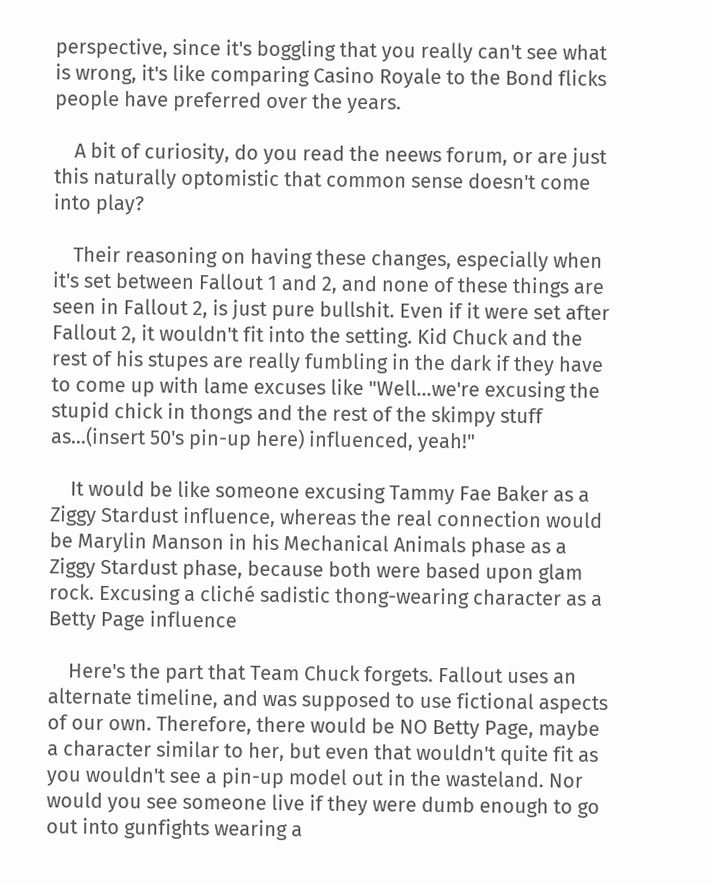perspective, since it's boggling that you really can't see what is wrong, it's like comparing Casino Royale to the Bond flicks people have preferred over the years.

    A bit of curiosity, do you read the neews forum, or are just this naturally optomistic that common sense doesn't come into play?

    Their reasoning on having these changes, especially when it's set between Fallout 1 and 2, and none of these things are seen in Fallout 2, is just pure bullshit. Even if it were set after Fallout 2, it wouldn't fit into the setting. Kid Chuck and the rest of his stupes are really fumbling in the dark if they have to come up with lame excuses like "Well...we're excusing the stupid chick in thongs and the rest of the skimpy stuff as...(insert 50's pin-up here) influenced, yeah!"

    It would be like someone excusing Tammy Fae Baker as a Ziggy Stardust influence, whereas the real connection would be Marylin Manson in his Mechanical Animals phase as a Ziggy Stardust phase, because both were based upon glam rock. Excusing a cliché sadistic thong-wearing character as a Betty Page influence

    Here's the part that Team Chuck forgets. Fallout uses an alternate timeline, and was supposed to use fictional aspects of our own. Therefore, there would be NO Betty Page, maybe a character similar to her, but even that wouldn't quite fit as you wouldn't see a pin-up model out in the wasteland. Nor would you see someone live if they were dumb enough to go out into gunfights wearing a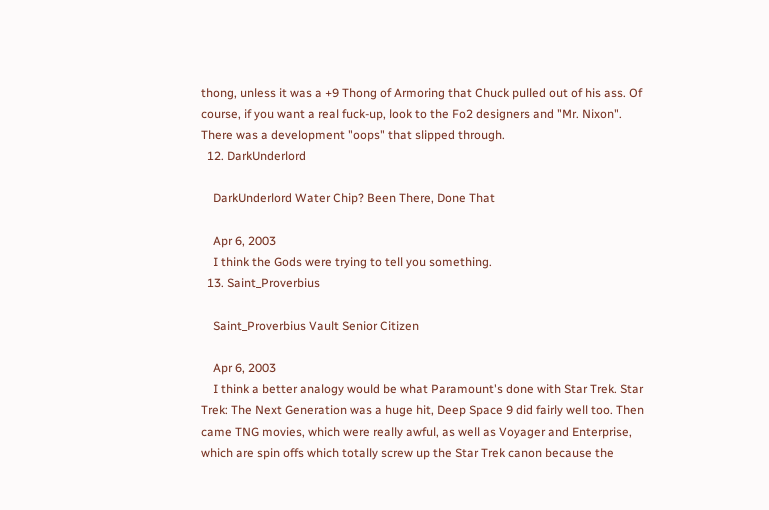thong, unless it was a +9 Thong of Armoring that Chuck pulled out of his ass. Of course, if you want a real fuck-up, look to the Fo2 designers and "Mr. Nixon". There was a development "oops" that slipped through.
  12. DarkUnderlord

    DarkUnderlord Water Chip? Been There, Done That

    Apr 6, 2003
    I think the Gods were trying to tell you something.
  13. Saint_Proverbius

    Saint_Proverbius Vault Senior Citizen

    Apr 6, 2003
    I think a better analogy would be what Paramount's done with Star Trek. Star Trek: The Next Generation was a huge hit, Deep Space 9 did fairly well too. Then came TNG movies, which were really awful, as well as Voyager and Enterprise, which are spin offs which totally screw up the Star Trek canon because the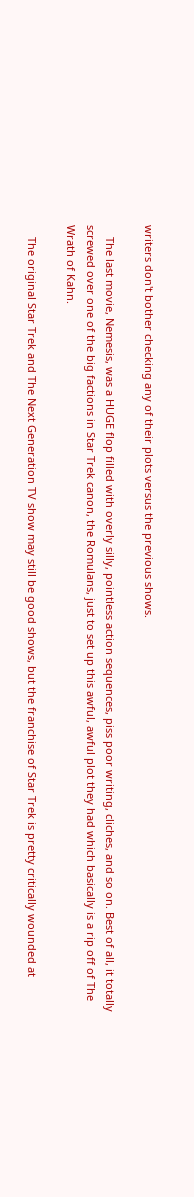writers don't bother checking any of their plots versus the previous shows.

    The last movie, Nemesis, was a HUGE flop filled with overly silly, pointless action sequences, piss poor writing, cliches, and so on. Best of all, it totally screwed over one of the big factions in Star Trek canon, the Romulans, just to set up this awful, awful plot they had which basically is a rip off of The Wrath of Kahn.

    The original Star Trek and The Next Generation TV show may still be good shows, but the franchise of Star Trek is pretty critically wounded at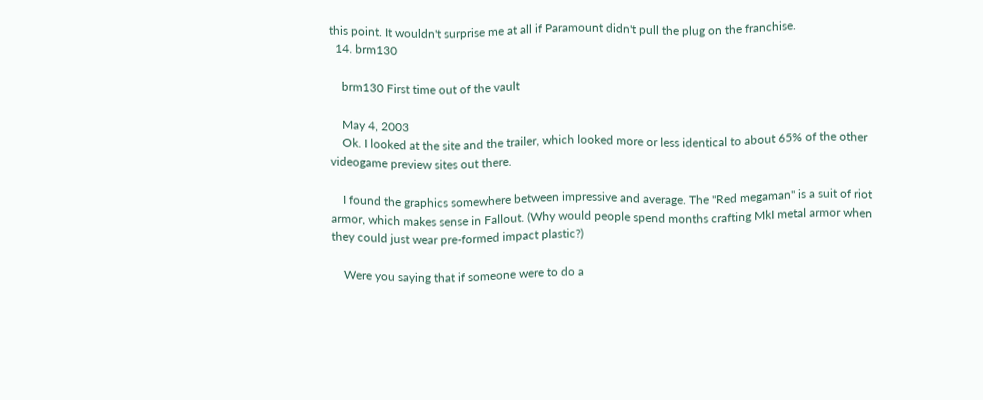this point. It wouldn't surprise me at all if Paramount didn't pull the plug on the franchise.
  14. brm130

    brm130 First time out of the vault

    May 4, 2003
    Ok. I looked at the site and the trailer, which looked more or less identical to about 65% of the other videogame preview sites out there.

    I found the graphics somewhere between impressive and average. The "Red megaman" is a suit of riot armor, which makes sense in Fallout. (Why would people spend months crafting MkI metal armor when they could just wear pre-formed impact plastic?)

    Were you saying that if someone were to do a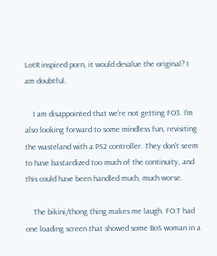LotR inspired porn, it would devalue the original? I am doubtful.

    I am disappointed that we're not getting FO3. I'm also looking forward to some mindless fun, revisiting the wasteland with a PS2 controller. They don't seem to have bastardized too much of the continuity, and this could have been handled much, much worse.

    The bikini/thong thing makes me laugh. FO:T had one loading screen that showed some BoS woman in a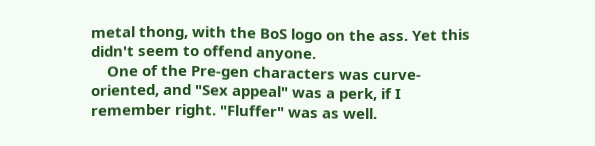metal thong, with the BoS logo on the ass. Yet this didn't seem to offend anyone.
    One of the Pre-gen characters was curve-oriented, and "Sex appeal" was a perk, if I remember right. "Fluffer" was as well.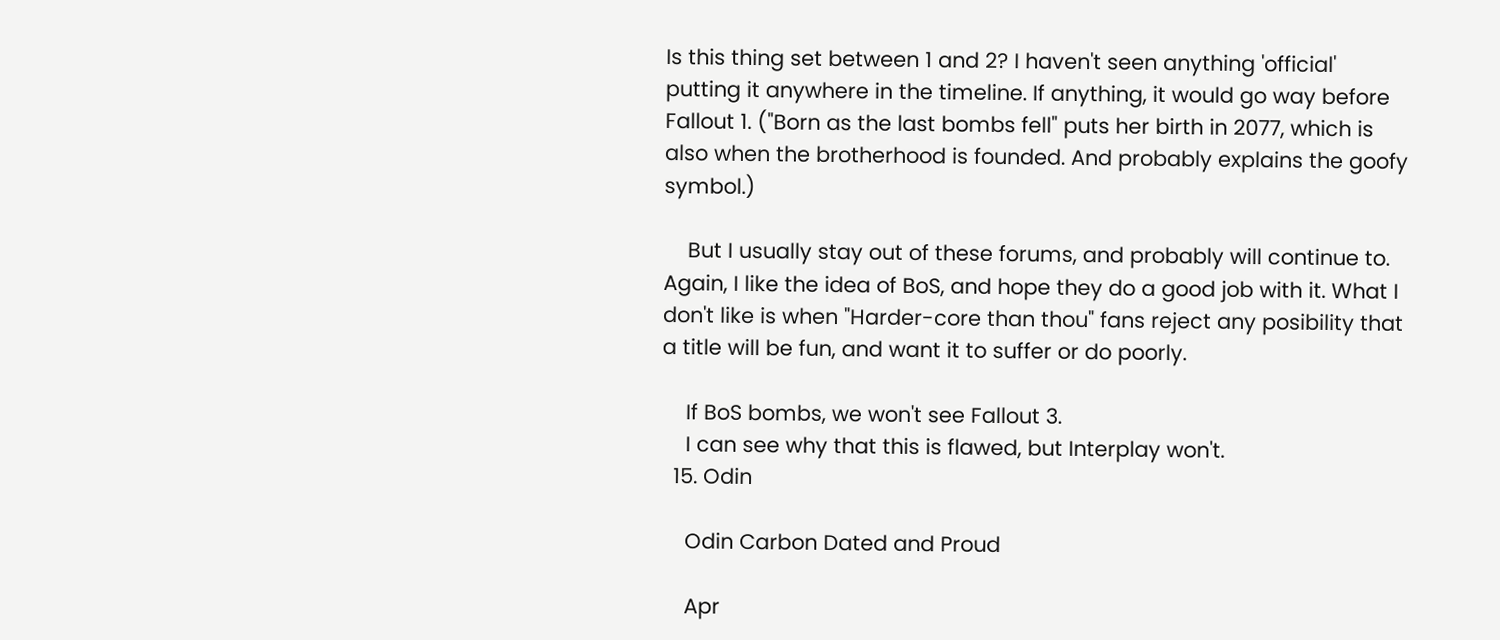Is this thing set between 1 and 2? I haven't seen anything 'official' putting it anywhere in the timeline. If anything, it would go way before Fallout 1. ("Born as the last bombs fell" puts her birth in 2077, which is also when the brotherhood is founded. And probably explains the goofy symbol.)

    But I usually stay out of these forums, and probably will continue to. Again, I like the idea of BoS, and hope they do a good job with it. What I don't like is when "Harder-core than thou" fans reject any posibility that a title will be fun, and want it to suffer or do poorly.

    If BoS bombs, we won't see Fallout 3.
    I can see why that this is flawed, but Interplay won't.
  15. Odin

    Odin Carbon Dated and Proud

    Apr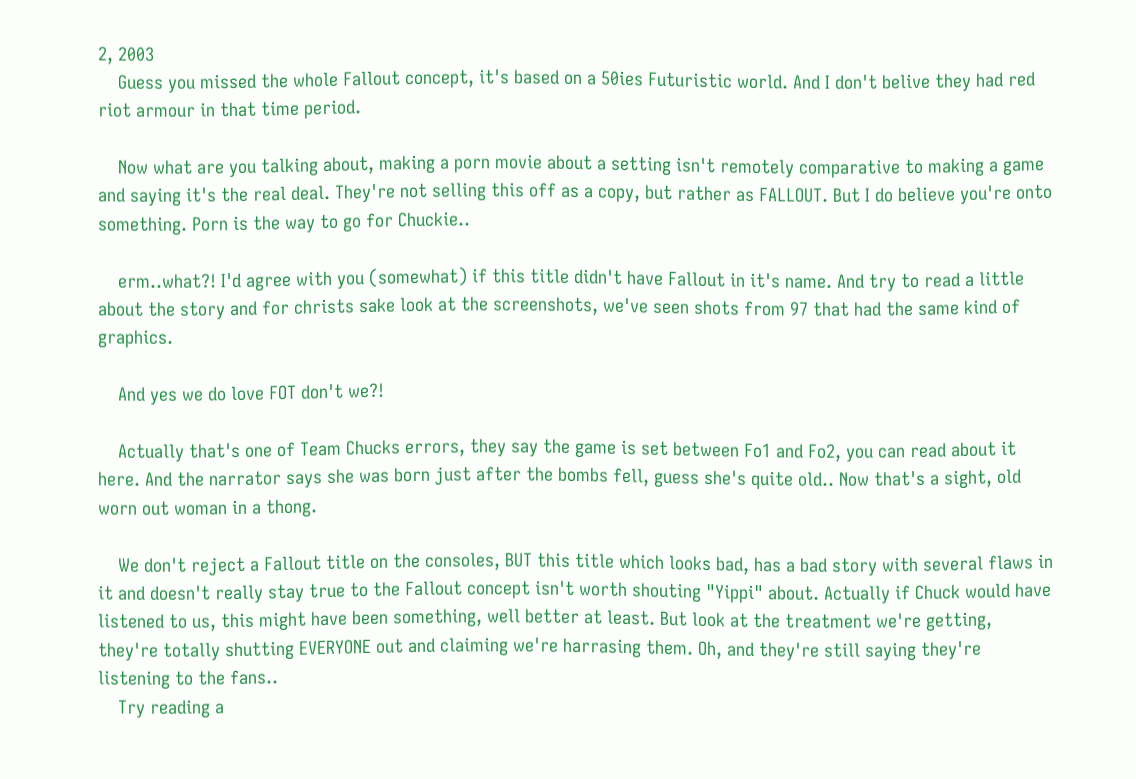2, 2003
    Guess you missed the whole Fallout concept, it's based on a 50ies Futuristic world. And I don't belive they had red riot armour in that time period.

    Now what are you talking about, making a porn movie about a setting isn't remotely comparative to making a game and saying it's the real deal. They're not selling this off as a copy, but rather as FALLOUT. But I do believe you're onto something. Porn is the way to go for Chuckie..

    erm..what?! I'd agree with you (somewhat) if this title didn't have Fallout in it's name. And try to read a little about the story and for christs sake look at the screenshots, we've seen shots from 97 that had the same kind of graphics.

    And yes we do love FOT don't we?!

    Actually that's one of Team Chucks errors, they say the game is set between Fo1 and Fo2, you can read about it here. And the narrator says she was born just after the bombs fell, guess she's quite old.. Now that's a sight, old worn out woman in a thong.

    We don't reject a Fallout title on the consoles, BUT this title which looks bad, has a bad story with several flaws in it and doesn't really stay true to the Fallout concept isn't worth shouting "Yippi" about. Actually if Chuck would have listened to us, this might have been something, well better at least. But look at the treatment we're getting, they're totally shutting EVERYONE out and claiming we're harrasing them. Oh, and they're still saying they're listening to the fans..
    Try reading a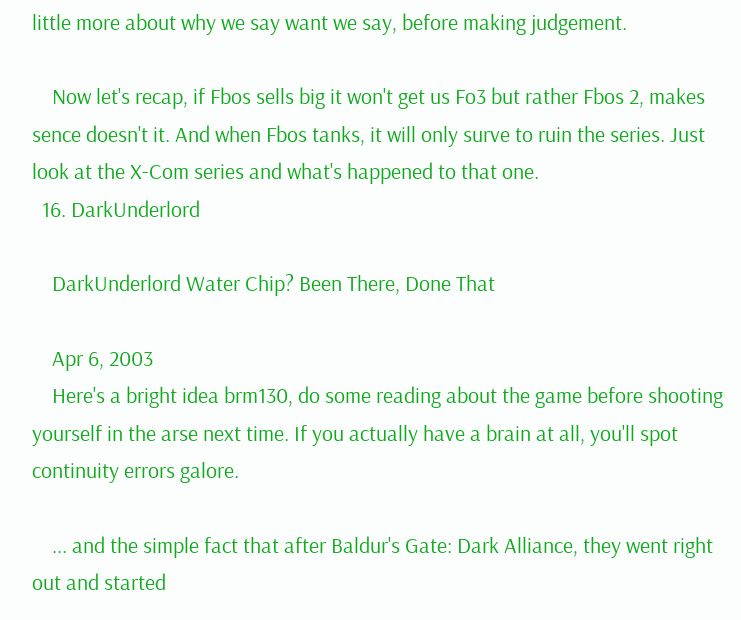little more about why we say want we say, before making judgement.

    Now let's recap, if Fbos sells big it won't get us Fo3 but rather Fbos 2, makes sence doesn't it. And when Fbos tanks, it will only surve to ruin the series. Just look at the X-Com series and what's happened to that one.
  16. DarkUnderlord

    DarkUnderlord Water Chip? Been There, Done That

    Apr 6, 2003
    Here's a bright idea brm130, do some reading about the game before shooting yourself in the arse next time. If you actually have a brain at all, you'll spot continuity errors galore.

    ... and the simple fact that after Baldur's Gate: Dark Alliance, they went right out and started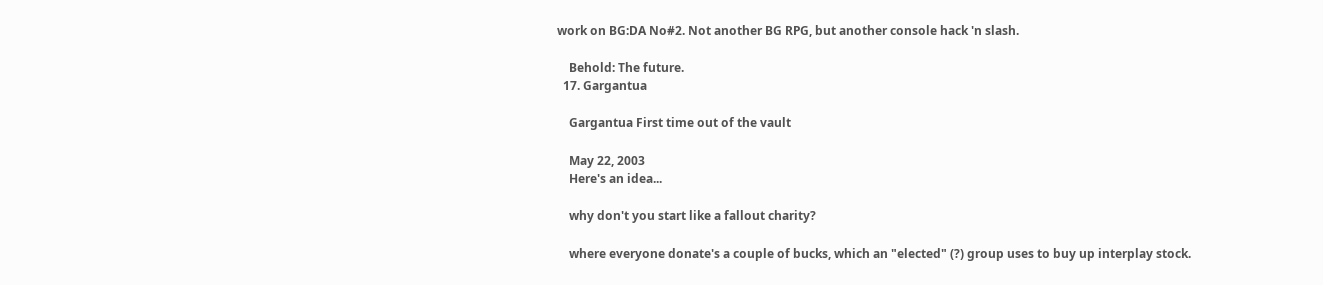work on BG:DA No#2. Not another BG RPG, but another console hack 'n slash.

    Behold: The future.
  17. Gargantua

    Gargantua First time out of the vault

    May 22, 2003
    Here's an idea...

    why don't you start like a fallout charity?

    where everyone donate's a couple of bucks, which an "elected" (?) group uses to buy up interplay stock.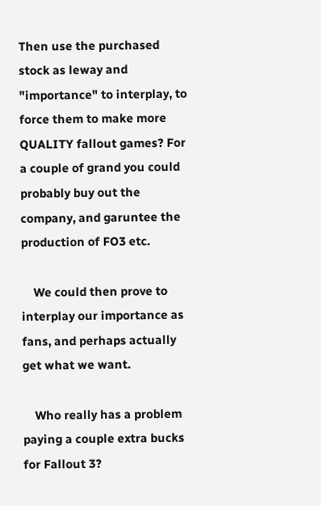Then use the purchased stock as leway and "importance" to interplay, to force them to make more QUALITY fallout games? For a couple of grand you could probably buy out the company, and garuntee the production of FO3 etc.

    We could then prove to interplay our importance as fans, and perhaps actually get what we want.

    Who really has a problem paying a couple extra bucks for Fallout 3?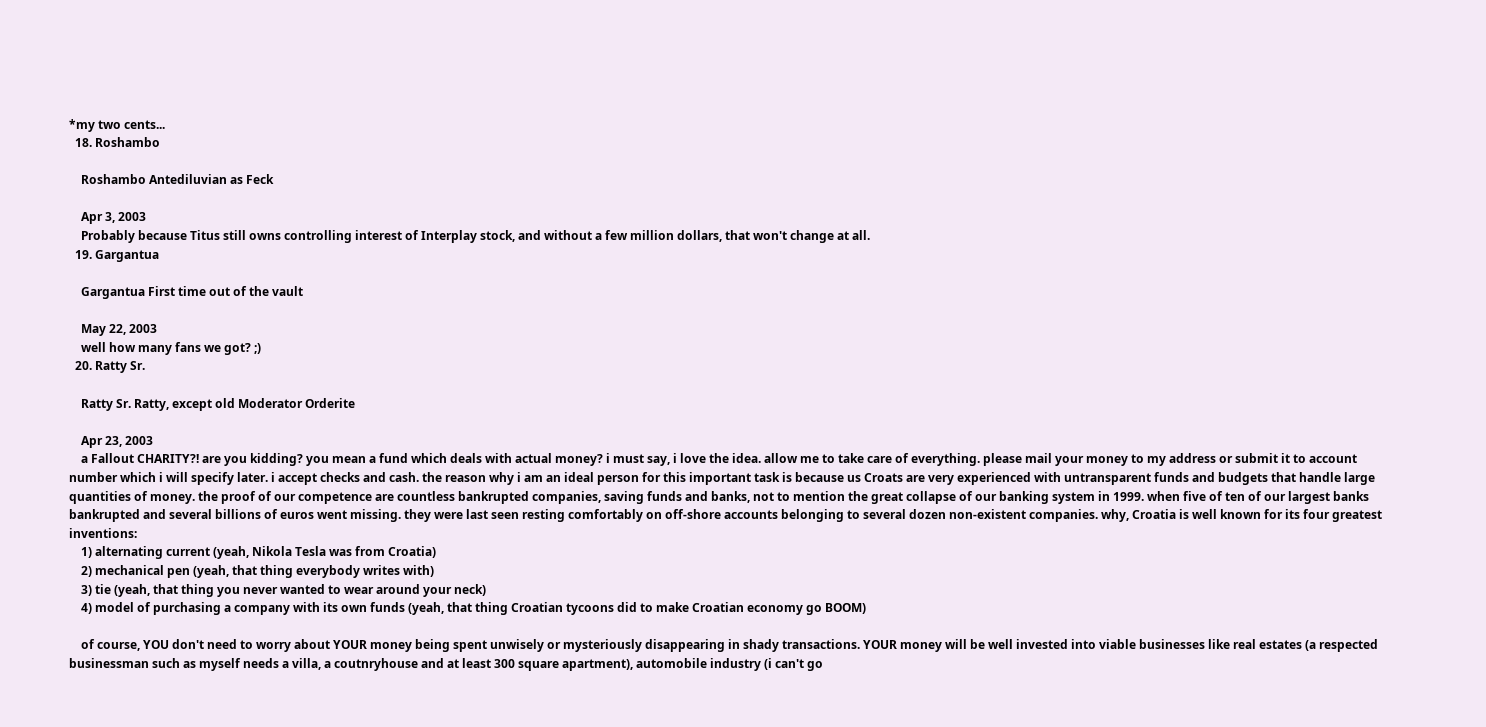*my two cents...
  18. Roshambo

    Roshambo Antediluvian as Feck

    Apr 3, 2003
    Probably because Titus still owns controlling interest of Interplay stock, and without a few million dollars, that won't change at all.
  19. Gargantua

    Gargantua First time out of the vault

    May 22, 2003
    well how many fans we got? ;)
  20. Ratty Sr.

    Ratty Sr. Ratty, except old Moderator Orderite

    Apr 23, 2003
    a Fallout CHARITY?! are you kidding? you mean a fund which deals with actual money? i must say, i love the idea. allow me to take care of everything. please mail your money to my address or submit it to account number which i will specify later. i accept checks and cash. the reason why i am an ideal person for this important task is because us Croats are very experienced with untransparent funds and budgets that handle large quantities of money. the proof of our competence are countless bankrupted companies, saving funds and banks, not to mention the great collapse of our banking system in 1999. when five of ten of our largest banks bankrupted and several billions of euros went missing. they were last seen resting comfortably on off-shore accounts belonging to several dozen non-existent companies. why, Croatia is well known for its four greatest inventions:
    1) alternating current (yeah, Nikola Tesla was from Croatia)
    2) mechanical pen (yeah, that thing everybody writes with)
    3) tie (yeah, that thing you never wanted to wear around your neck)
    4) model of purchasing a company with its own funds (yeah, that thing Croatian tycoons did to make Croatian economy go BOOM)

    of course, YOU don't need to worry about YOUR money being spent unwisely or mysteriously disappearing in shady transactions. YOUR money will be well invested into viable businesses like real estates (a respected businessman such as myself needs a villa, a coutnryhouse and at least 300 square apartment), automobile industry (i can't go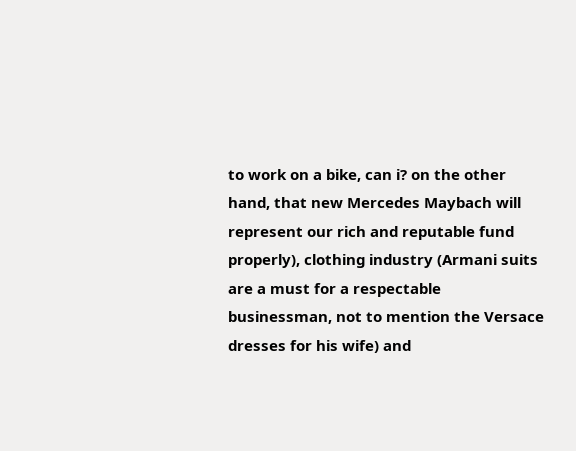to work on a bike, can i? on the other hand, that new Mercedes Maybach will represent our rich and reputable fund properly), clothing industry (Armani suits are a must for a respectable businessman, not to mention the Versace dresses for his wife) and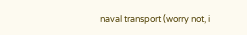naval transport (worry not, i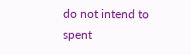do not intend to spent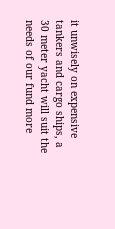it unwisely on expensive tankers and cargo ships, a 30 meter yacht will suit the needs of our fund more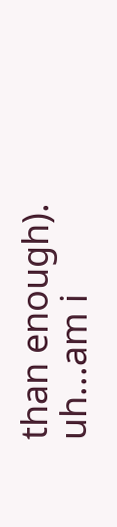than enough). uh...am i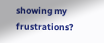showing my frustrations?